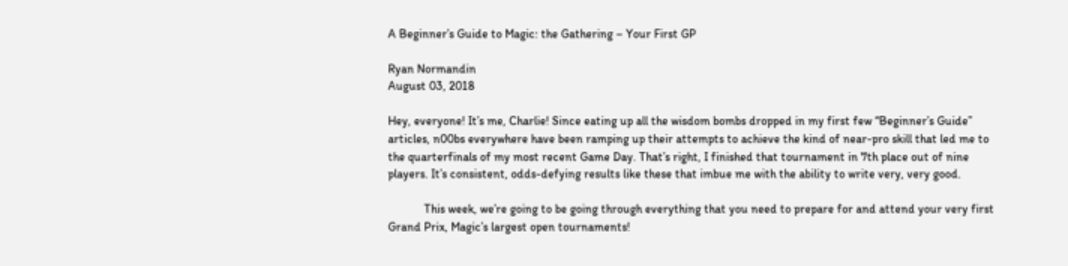A Beginner’s Guide to Magic: the Gathering – Your First GP

Ryan Normandin
August 03, 2018

Hey, everyone! It’s me, Charlie! Since eating up all the wisdom bombs dropped in my first few “Beginner’s Guide” articles, n00bs everywhere have been ramping up their attempts to achieve the kind of near-pro skill that led me to the quarterfinals of my most recent Game Day. That’s right, I finished that tournament in 7th place out of nine players. It’s consistent, odds-defying results like these that imbue me with the ability to write very, very good.

            This week, we’re going to be going through everything that you need to prepare for and attend your very first Grand Prix, Magic’s largest open tournaments!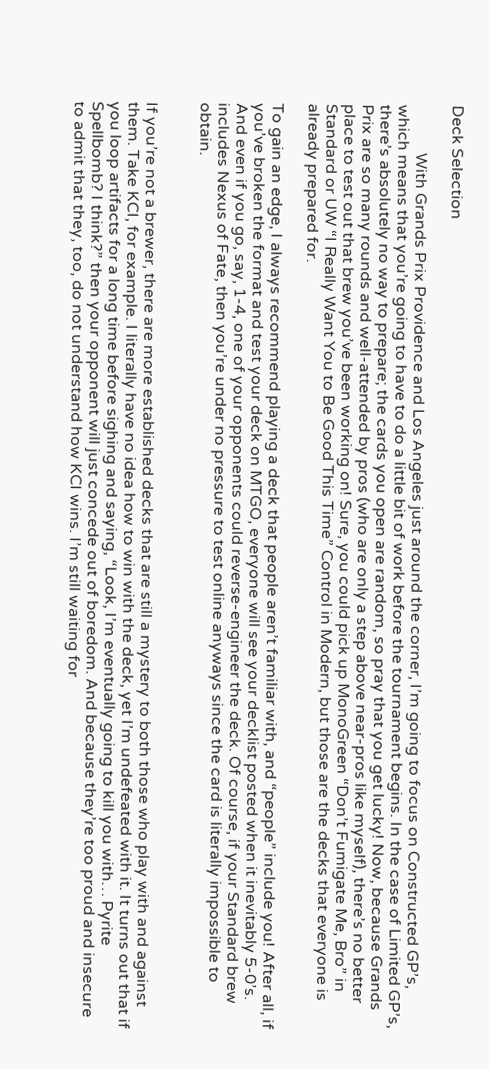Deck Selection

            With Grands Prix Providence and Los Angeles just around the corner, I’m going to focus on Constructed GP’s, which means that you’re going to have to do a little bit of work before the tournament begins. In the case of Limited GP’s, there’s absolutely no way to prepare; the cards you open are random, so pray that you get lucky! Now, because Grands Prix are so many rounds and well-attended by pros (who are only a step above near-pros like myself), there’s no better place to test out that brew you’ve been working on! Sure, you could pick up MonoGreen “Don’t Fumigate Me, Bro” in Standard or UW “I Really Want You to Be Good This Time” Control in Modern, but those are the decks that everyone is already prepared for.

To gain an edge, I always recommend playing a deck that people aren’t familiar with, and “people” include you! After all, if you’ve broken the format and test your deck on MTGO, everyone will see your decklist posted when it inevitably 5-0’s. And even if you go, say, 1-4, one of your opponents could reverse-engineer the deck. Of course, if your Standard brew includes Nexus of Fate, then you’re under no pressure to test online anyways since the card is literally impossible to obtain.


If you’re not a brewer, there are more established decks that are still a mystery to both those who play with and against them. Take KCI, for example. I literally have no idea how to win with the deck, yet I’m undefeated with it. It turns out that if you loop artifacts for a long time before sighing and saying, “Look, I’m eventually going to kill you with… Pyrite Spellbomb? I think?” then your opponent will just concede out of boredom. And because they’re too proud and insecure to admit that they, too, do not understand how KCI wins. I’m still waiting for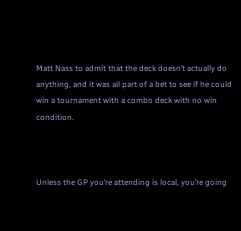Matt Nass to admit that the deck doesn’t actually do anything, and it was all part of a bet to see if he could win a tournament with a combo deck with no win condition.



Unless the GP you’re attending is local, you’re going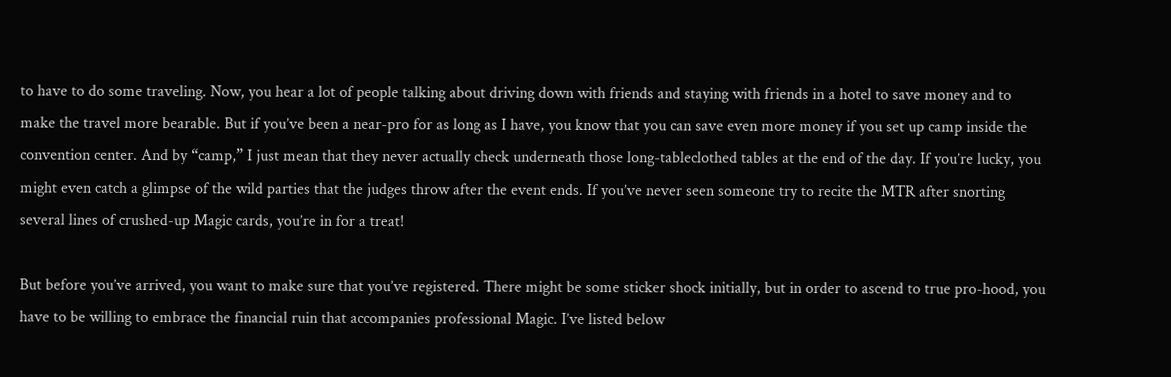to have to do some traveling. Now, you hear a lot of people talking about driving down with friends and staying with friends in a hotel to save money and to make the travel more bearable. But if you’ve been a near-pro for as long as I have, you know that you can save even more money if you set up camp inside the convention center. And by “camp,” I just mean that they never actually check underneath those long-tableclothed tables at the end of the day. If you’re lucky, you might even catch a glimpse of the wild parties that the judges throw after the event ends. If you’ve never seen someone try to recite the MTR after snorting several lines of crushed-up Magic cards, you’re in for a treat!

But before you’ve arrived, you want to make sure that you’ve registered. There might be some sticker shock initially, but in order to ascend to true pro-hood, you have to be willing to embrace the financial ruin that accompanies professional Magic. I’ve listed below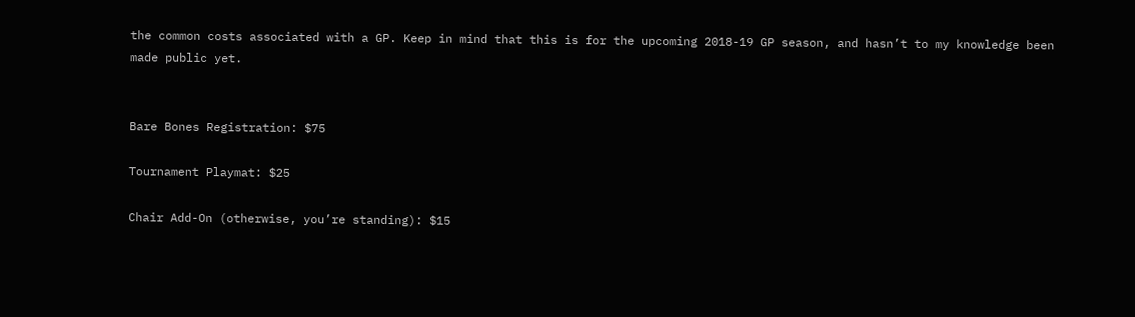the common costs associated with a GP. Keep in mind that this is for the upcoming 2018-19 GP season, and hasn’t to my knowledge been made public yet.


Bare Bones Registration: $75

Tournament Playmat: $25

Chair Add-On (otherwise, you’re standing): $15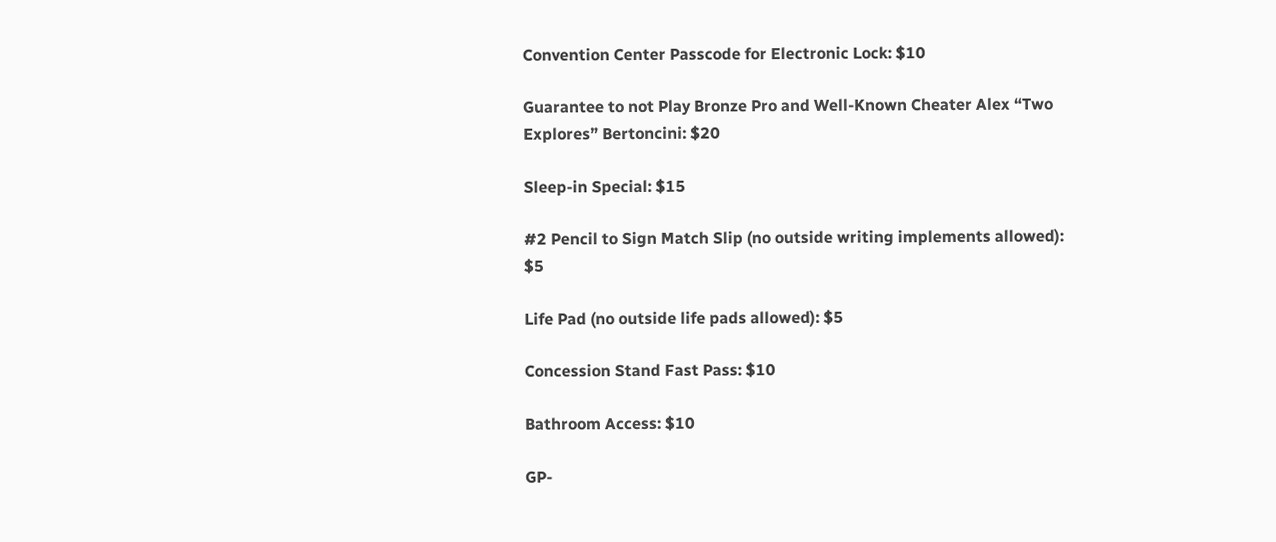Convention Center Passcode for Electronic Lock: $10

Guarantee to not Play Bronze Pro and Well-Known Cheater Alex “Two Explores” Bertoncini: $20

Sleep-in Special: $15

#2 Pencil to Sign Match Slip (no outside writing implements allowed): $5

Life Pad (no outside life pads allowed): $5

Concession Stand Fast Pass: $10

Bathroom Access: $10

GP-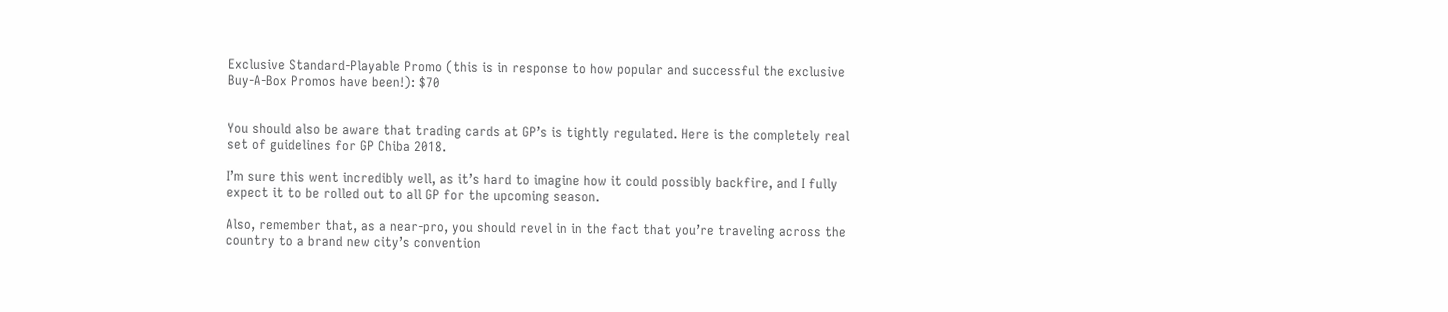Exclusive Standard-Playable Promo (this is in response to how popular and successful the exclusive Buy-A-Box Promos have been!): $70


You should also be aware that trading cards at GP’s is tightly regulated. Here is the completely real set of guidelines for GP Chiba 2018.

I’m sure this went incredibly well, as it’s hard to imagine how it could possibly backfire, and I fully expect it to be rolled out to all GP for the upcoming season.

Also, remember that, as a near-pro, you should revel in in the fact that you’re traveling across the country to a brand new city’s convention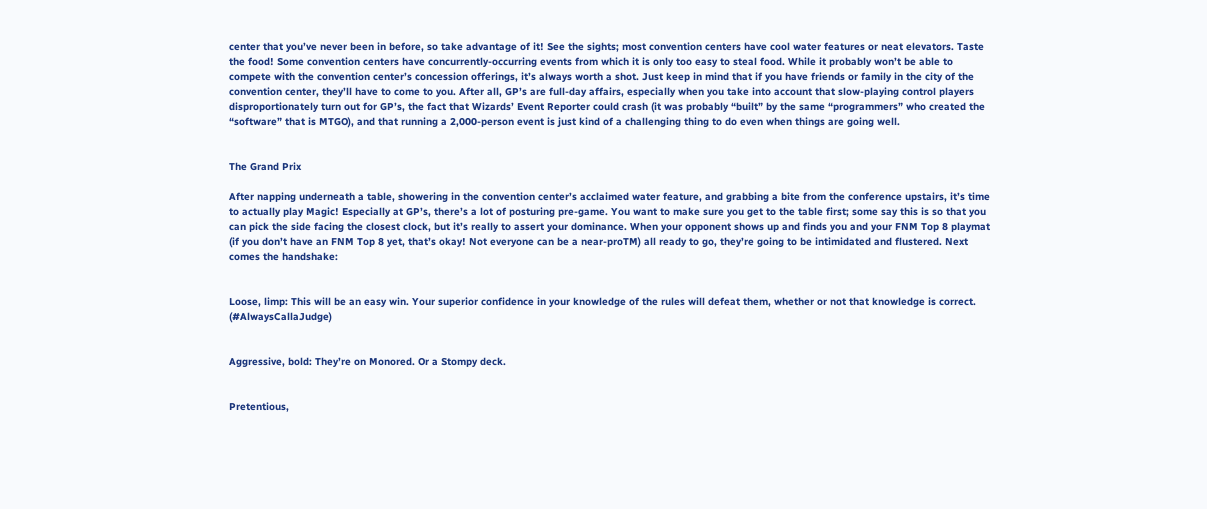center that you’ve never been in before, so take advantage of it! See the sights; most convention centers have cool water features or neat elevators. Taste the food! Some convention centers have concurrently-occurring events from which it is only too easy to steal food. While it probably won’t be able to compete with the convention center’s concession offerings, it’s always worth a shot. Just keep in mind that if you have friends or family in the city of the convention center, they’ll have to come to you. After all, GP’s are full-day affairs, especially when you take into account that slow-playing control players disproportionately turn out for GP’s, the fact that Wizards’ Event Reporter could crash (it was probably “built” by the same “programmers” who created the “software” that is MTGO), and that running a 2,000-person event is just kind of a challenging thing to do even when things are going well.


The Grand Prix

After napping underneath a table, showering in the convention center’s acclaimed water feature, and grabbing a bite from the conference upstairs, it’s time to actually play Magic! Especially at GP’s, there’s a lot of posturing pre-game. You want to make sure you get to the table first; some say this is so that you can pick the side facing the closest clock, but it’s really to assert your dominance. When your opponent shows up and finds you and your FNM Top 8 playmat (if you don’t have an FNM Top 8 yet, that’s okay! Not everyone can be a near-proTM) all ready to go, they’re going to be intimidated and flustered. Next comes the handshake:


Loose, limp: This will be an easy win. Your superior confidence in your knowledge of the rules will defeat them, whether or not that knowledge is correct. (#AlwaysCallaJudge)


Aggressive, bold: They’re on Monored. Or a Stompy deck.


Pretentious,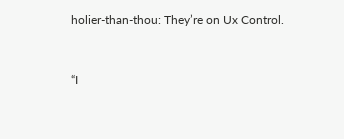holier-than-thou: They’re on Ux Control.


“I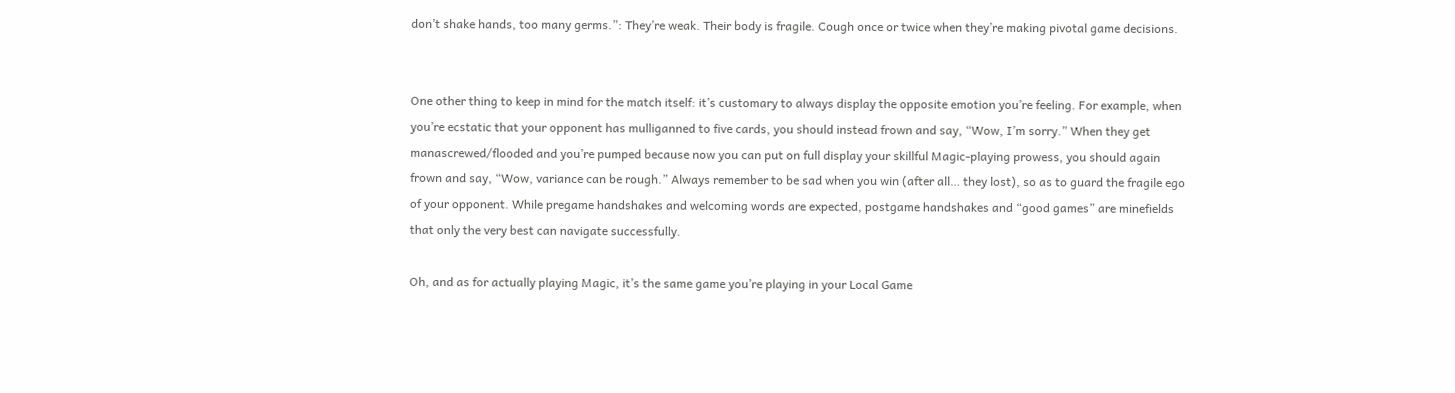don’t shake hands, too many germs.”: They’re weak. Their body is fragile. Cough once or twice when they’re making pivotal game decisions.


One other thing to keep in mind for the match itself: it’s customary to always display the opposite emotion you’re feeling. For example, when you’re ecstatic that your opponent has mulliganned to five cards, you should instead frown and say, “Wow, I’m sorry.” When they get manascrewed/flooded and you’re pumped because now you can put on full display your skillful Magic-playing prowess, you should again frown and say, “Wow, variance can be rough.” Always remember to be sad when you win (after all… they lost), so as to guard the fragile ego of your opponent. While pregame handshakes and welcoming words are expected, postgame handshakes and “good games” are minefields that only the very best can navigate successfully.

Oh, and as for actually playing Magic, it’s the same game you’re playing in your Local Game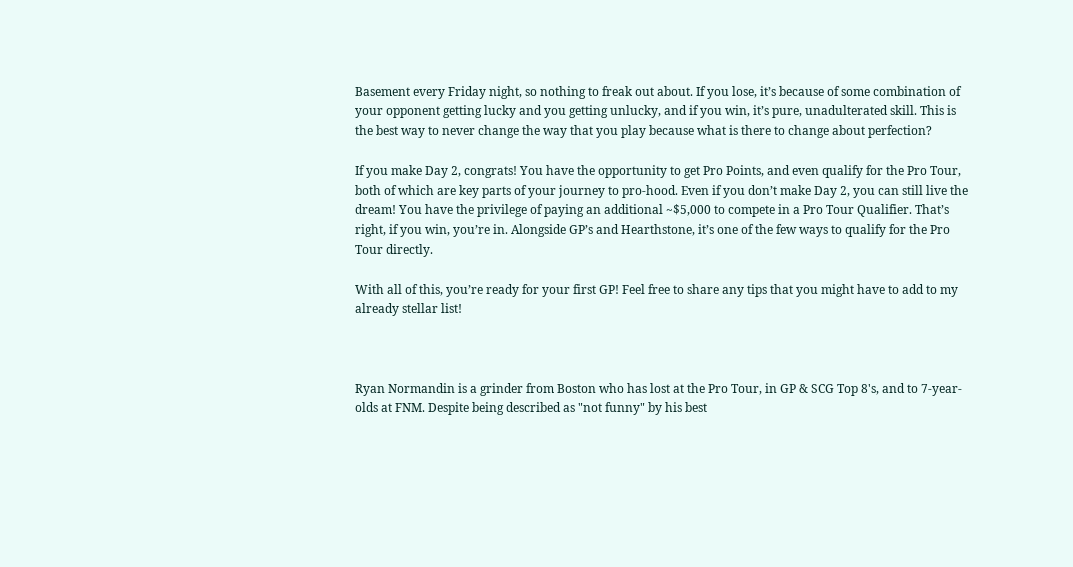Basement every Friday night, so nothing to freak out about. If you lose, it’s because of some combination of your opponent getting lucky and you getting unlucky, and if you win, it’s pure, unadulterated skill. This is the best way to never change the way that you play because what is there to change about perfection?

If you make Day 2, congrats! You have the opportunity to get Pro Points, and even qualify for the Pro Tour, both of which are key parts of your journey to pro-hood. Even if you don’t make Day 2, you can still live the dream! You have the privilege of paying an additional ~$5,000 to compete in a Pro Tour Qualifier. That’s right, if you win, you’re in. Alongside GP’s and Hearthstone, it’s one of the few ways to qualify for the Pro Tour directly.

With all of this, you’re ready for your first GP! Feel free to share any tips that you might have to add to my already stellar list!



Ryan Normandin is a grinder from Boston who has lost at the Pro Tour, in GP & SCG Top 8's, and to 7-year-olds at FNM. Despite being described as "not funny" by his best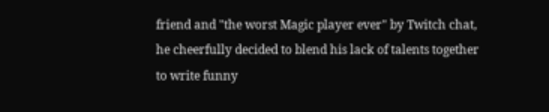friend and "the worst Magic player ever" by Twitch chat, he cheerfully decided to blend his lack of talents together to write funny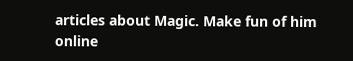articles about Magic. Make fun of him online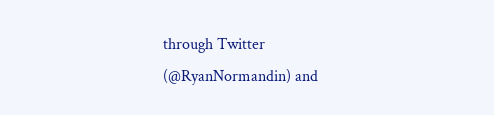through Twitter (@RyanNormandin) and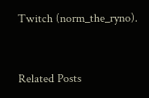Twitch (norm_the_ryno).



Related Posts